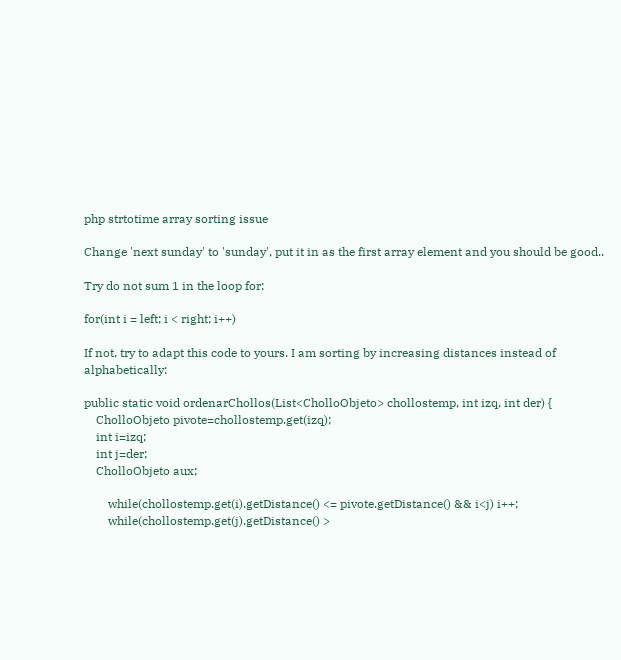php strtotime array sorting issue

Change 'next sunday' to 'sunday', put it in as the first array element and you should be good..

Try do not sum 1 in the loop for:

for(int i = left; i < right; i++)

If not, try to adapt this code to yours. I am sorting by increasing distances instead of alphabetically:

public static void ordenarChollos(List<CholloObjeto> chollostemp, int izq, int der) {
    CholloObjeto pivote=chollostemp.get(izq);
    int i=izq;
    int j=der;
    CholloObjeto aux;

        while(chollostemp.get(i).getDistance() <= pivote.getDistance() && i<j) i++;
        while(chollostemp.get(j).getDistance() >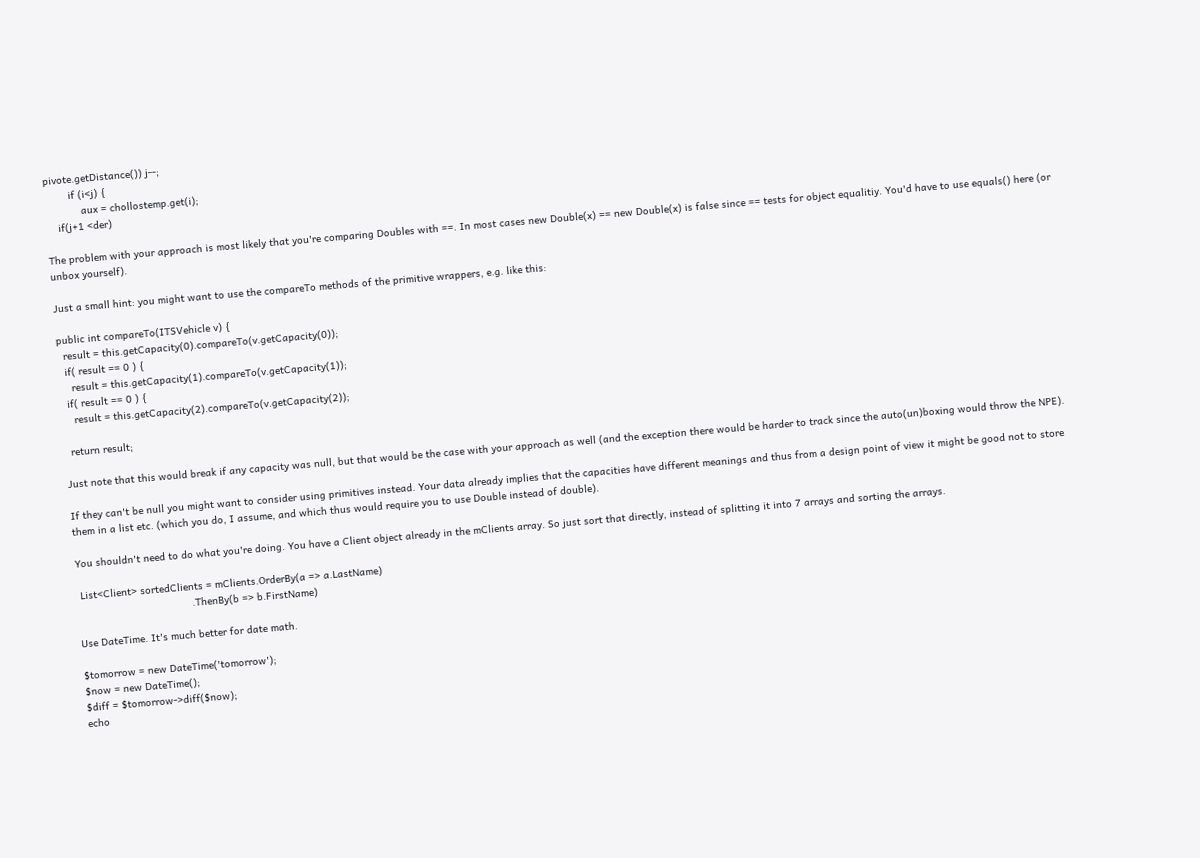pivote.getDistance()) j--;
        if (i<j) {
            aux = chollostemp.get(i);
    if(j+1 <der)

The problem with your approach is most likely that you're comparing Doubles with ==. In most cases new Double(x) == new Double(x) is false since == tests for object equalitiy. You'd have to use equals() here (or unbox yourself).

Just a small hint: you might want to use the compareTo methods of the primitive wrappers, e.g. like this:

public int compareTo(ITSVehicle v) {
  result = this.getCapacity(0).compareTo(v.getCapacity(0));
  if( result == 0 ) {
    result = this.getCapacity(1).compareTo(v.getCapacity(1));
  if( result == 0 ) {
    result = this.getCapacity(2).compareTo(v.getCapacity(2));

  return result;

Just note that this would break if any capacity was null, but that would be the case with your approach as well (and the exception there would be harder to track since the auto(un)boxing would throw the NPE).

If they can't be null you might want to consider using primitives instead. Your data already implies that the capacities have different meanings and thus from a design point of view it might be good not to store them in a list etc. (which you do, I assume, and which thus would require you to use Double instead of double).

You shouldn't need to do what you're doing. You have a Client object already in the mClients array. So just sort that directly, instead of splitting it into 7 arrays and sorting the arrays.

 List<Client> sortedClients = mClients.OrderBy(a => a.LastName)
                                      .ThenBy(b => b.FirstName)

Use DateTime. It's much better for date math.

$tomorrow = new DateTime('tomorrow');
$now = new DateTime();
$diff = $tomorrow->diff($now);
echo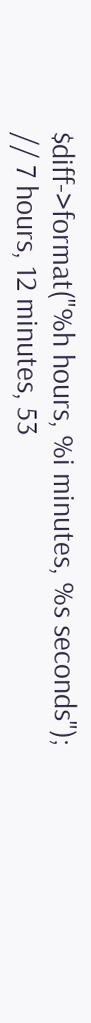$diff->format("%h hours, %i minutes, %s seconds");
// 7 hours, 12 minutes, 53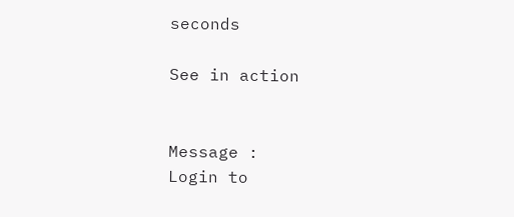seconds

See in action


Message :
Login to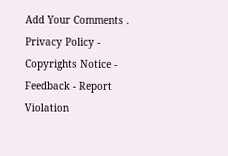Add Your Comments .
Privacy Policy - Copyrights Notice - Feedback - Report Violation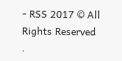- RSS 2017 © All Rights Reserved .